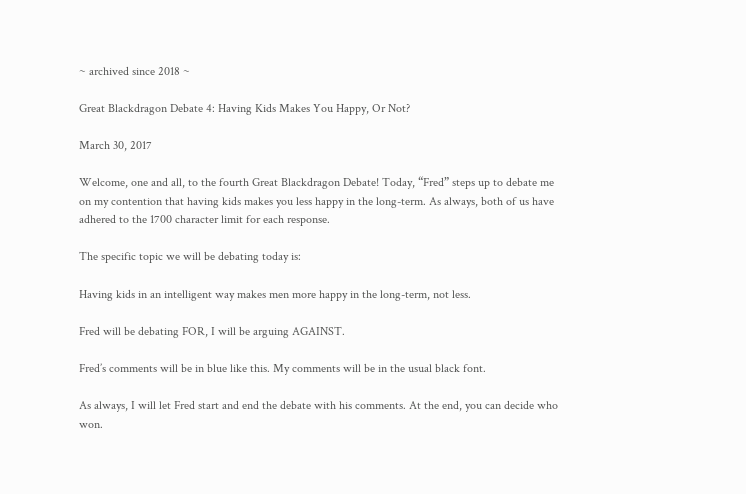~ archived since 2018 ~

Great Blackdragon Debate 4: Having Kids Makes You Happy, Or Not?

March 30, 2017

Welcome, one and all, to the fourth Great Blackdragon Debate! Today, “Fred” steps up to debate me on my contention that having kids makes you less happy in the long-term. As always, both of us have adhered to the 1700 character limit for each response.

The specific topic we will be debating today is:

Having kids in an intelligent way makes men more happy in the long-term, not less.

Fred will be debating FOR, I will be arguing AGAINST.

Fred’s comments will be in blue like this. My comments will be in the usual black font.

As always, I will let Fred start and end the debate with his comments. At the end, you can decide who won.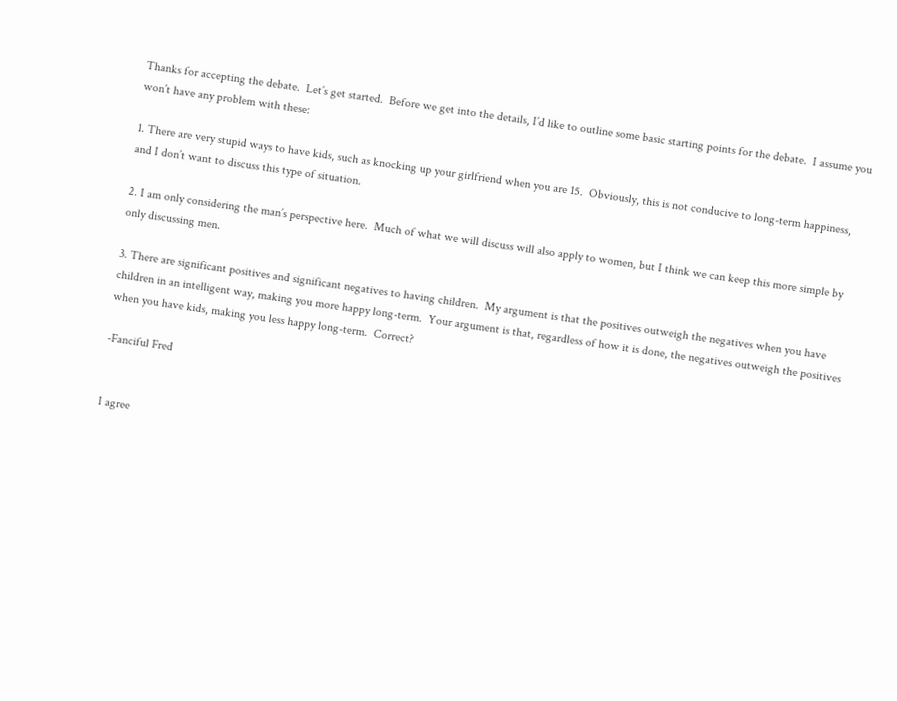Thanks for accepting the debate.  Let’s get started.  Before we get into the details, I’d like to outline some basic starting points for the debate.  I assume you won’t have any problem with these:

1. There are very stupid ways to have kids, such as knocking up your girlfriend when you are 15.  Obviously, this is not conducive to long-term happiness, and I don’t want to discuss this type of situation.

2. I am only considering the man’s perspective here.  Much of what we will discuss will also apply to women, but I think we can keep this more simple by only discussing men.

3. There are significant positives and significant negatives to having children.  My argument is that the positives outweigh the negatives when you have children in an intelligent way, making you more happy long-term.  Your argument is that, regardless of how it is done, the negatives outweigh the positives when you have kids, making you less happy long-term.  Correct?

-Fanciful Fred


I agree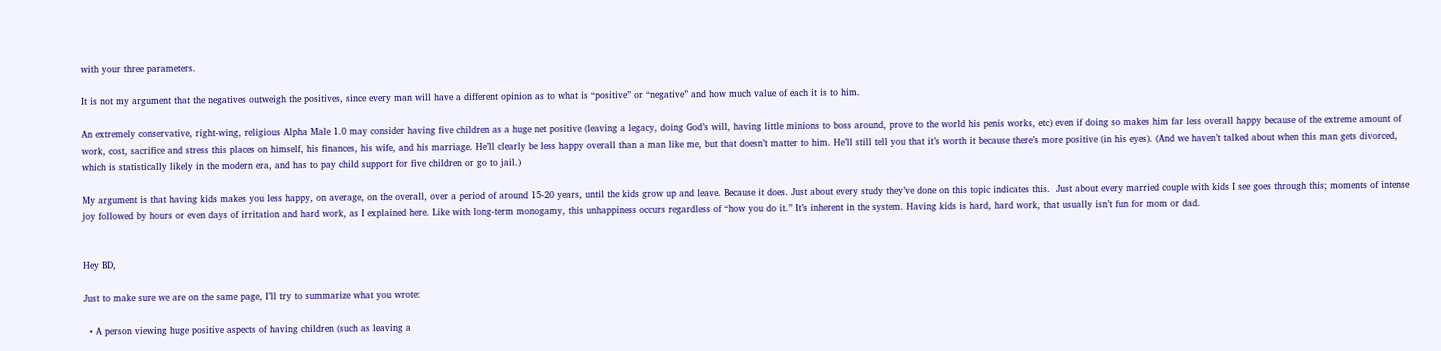with your three parameters.

It is not my argument that the negatives outweigh the positives, since every man will have a different opinion as to what is “positive” or “negative” and how much value of each it is to him.

An extremely conservative, right-wing, religious Alpha Male 1.0 may consider having five children as a huge net positive (leaving a legacy, doing God’s will, having little minions to boss around, prove to the world his penis works, etc) even if doing so makes him far less overall happy because of the extreme amount of work, cost, sacrifice and stress this places on himself, his finances, his wife, and his marriage. He’ll clearly be less happy overall than a man like me, but that doesn’t matter to him. He’ll still tell you that it’s worth it because there’s more positive (in his eyes). (And we haven’t talked about when this man gets divorced, which is statistically likely in the modern era, and has to pay child support for five children or go to jail.)

My argument is that having kids makes you less happy, on average, on the overall, over a period of around 15-20 years, until the kids grow up and leave. Because it does. Just about every study they’ve done on this topic indicates this.  Just about every married couple with kids I see goes through this; moments of intense joy followed by hours or even days of irritation and hard work, as I explained here. Like with long-term monogamy, this unhappiness occurs regardless of “how you do it.” It’s inherent in the system. Having kids is hard, hard work, that usually isn’t fun for mom or dad.


Hey BD,

Just to make sure we are on the same page, I’ll try to summarize what you wrote:

  • A person viewing huge positive aspects of having children (such as leaving a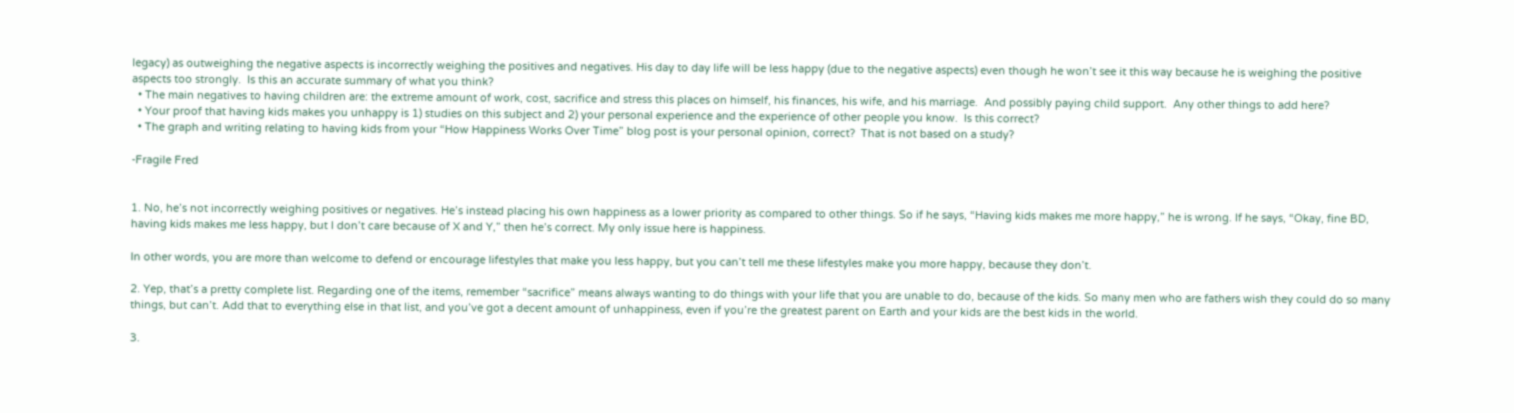legacy) as outweighing the negative aspects is incorrectly weighing the positives and negatives. His day to day life will be less happy (due to the negative aspects) even though he won’t see it this way because he is weighing the positive aspects too strongly.  Is this an accurate summary of what you think?
  • The main negatives to having children are: the extreme amount of work, cost, sacrifice and stress this places on himself, his finances, his wife, and his marriage.  And possibly paying child support.  Any other things to add here?
  • Your proof that having kids makes you unhappy is 1) studies on this subject and 2) your personal experience and the experience of other people you know.  Is this correct?
  • The graph and writing relating to having kids from your “How Happiness Works Over Time” blog post is your personal opinion, correct?  That is not based on a study?

-Fragile Fred


1. No, he’s not incorrectly weighing positives or negatives. He’s instead placing his own happiness as a lower priority as compared to other things. So if he says, “Having kids makes me more happy,” he is wrong. If he says, “Okay, fine BD, having kids makes me less happy, but I don’t care because of X and Y,” then he’s correct. My only issue here is happiness.

In other words, you are more than welcome to defend or encourage lifestyles that make you less happy, but you can’t tell me these lifestyles make you more happy, because they don’t.

2. Yep, that’s a pretty complete list. Regarding one of the items, remember “sacrifice” means always wanting to do things with your life that you are unable to do, because of the kids. So many men who are fathers wish they could do so many things, but can’t. Add that to everything else in that list, and you’ve got a decent amount of unhappiness, even if you’re the greatest parent on Earth and your kids are the best kids in the world.

3.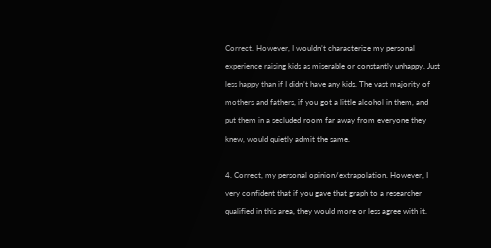Correct. However, I wouldn’t characterize my personal experience raising kids as miserable or constantly unhappy. Just less happy than if I didn’t have any kids. The vast majority of mothers and fathers, if you got a little alcohol in them, and put them in a secluded room far away from everyone they knew, would quietly admit the same.

4. Correct, my personal opinion/extrapolation. However, I very confident that if you gave that graph to a researcher qualified in this area, they would more or less agree with it.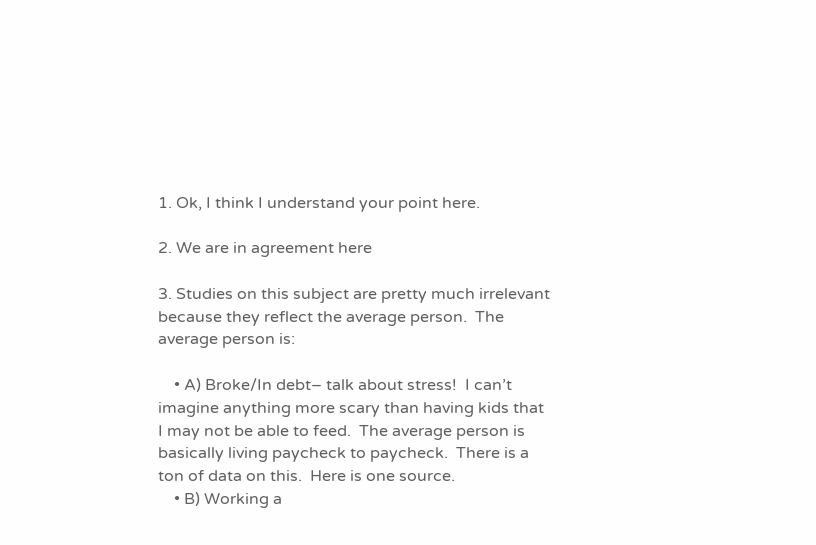1. Ok, I think I understand your point here.

2. We are in agreement here

3. Studies on this subject are pretty much irrelevant because they reflect the average person.  The average person is:

    • A) Broke/In debt– talk about stress!  I can’t imagine anything more scary than having kids that I may not be able to feed.  The average person is basically living paycheck to paycheck.  There is a ton of data on this.  Here is one source.
    • B) Working a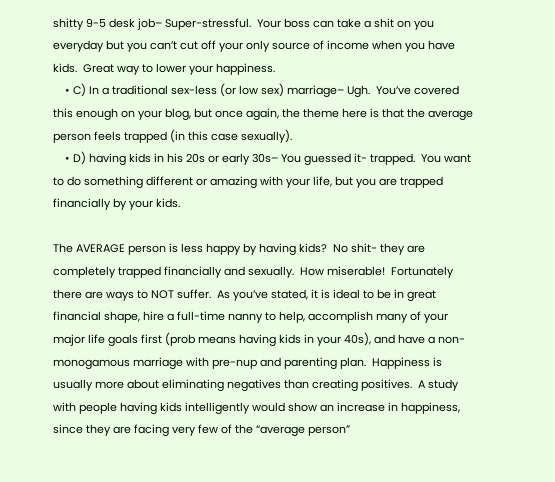shitty 9-5 desk job– Super-stressful.  Your boss can take a shit on you everyday but you can’t cut off your only source of income when you have kids.  Great way to lower your happiness.
    • C) In a traditional sex-less (or low sex) marriage– Ugh.  You’ve covered this enough on your blog, but once again, the theme here is that the average person feels trapped (in this case sexually).
    • D) having kids in his 20s or early 30s– You guessed it- trapped.  You want to do something different or amazing with your life, but you are trapped financially by your kids.

The AVERAGE person is less happy by having kids?  No shit- they are completely trapped financially and sexually.  How miserable!  Fortunately there are ways to NOT suffer.  As you’ve stated, it is ideal to be in great financial shape, hire a full-time nanny to help, accomplish many of your major life goals first (prob means having kids in your 40s), and have a non-monogamous marriage with pre-nup and parenting plan.  Happiness is usually more about eliminating negatives than creating positives.  A study with people having kids intelligently would show an increase in happiness, since they are facing very few of the “average person”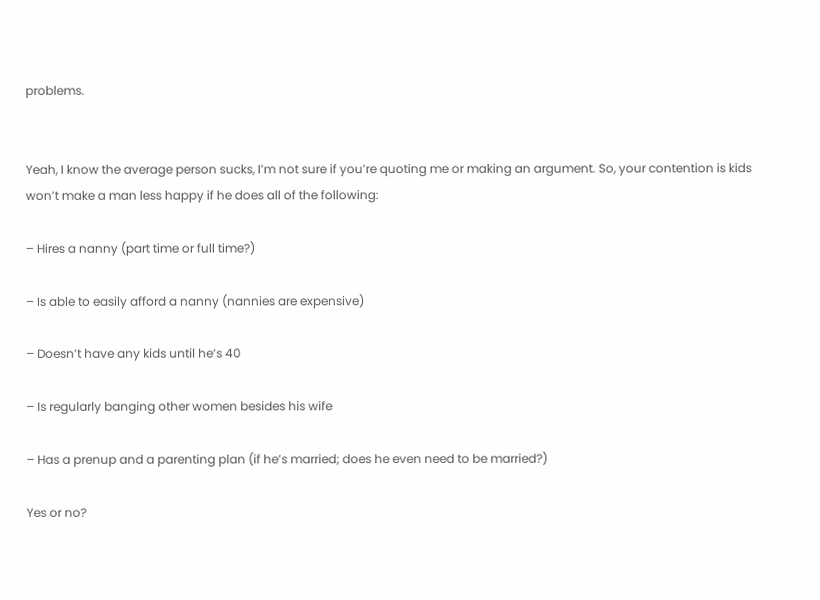problems.


Yeah, I know the average person sucks, I’m not sure if you’re quoting me or making an argument. So, your contention is kids won’t make a man less happy if he does all of the following:

– Hires a nanny (part time or full time?)

– Is able to easily afford a nanny (nannies are expensive)

– Doesn’t have any kids until he’s 40

– Is regularly banging other women besides his wife

– Has a prenup and a parenting plan (if he’s married; does he even need to be married?)

Yes or no?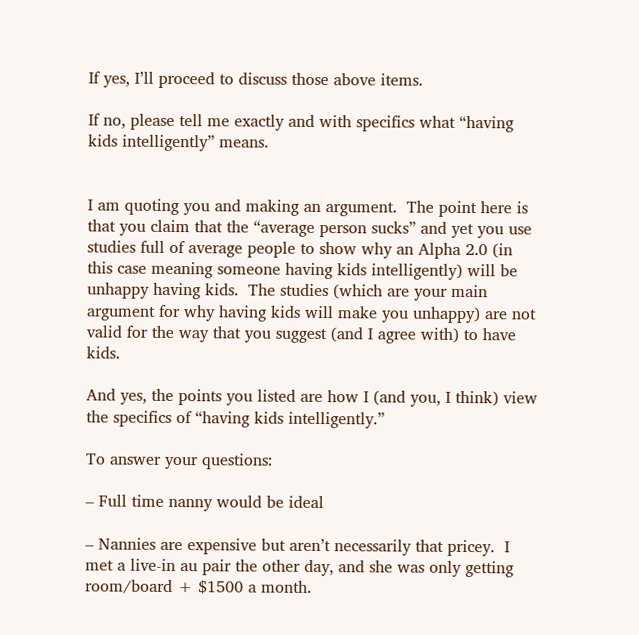If yes, I’ll proceed to discuss those above items.

If no, please tell me exactly and with specifics what “having kids intelligently” means.


I am quoting you and making an argument.  The point here is that you claim that the “average person sucks” and yet you use studies full of average people to show why an Alpha 2.0 (in this case meaning someone having kids intelligently) will be unhappy having kids.  The studies (which are your main argument for why having kids will make you unhappy) are not valid for the way that you suggest (and I agree with) to have kids.

And yes, the points you listed are how I (and you, I think) view the specifics of “having kids intelligently.”

To answer your questions:

– Full time nanny would be ideal

– Nannies are expensive but aren’t necessarily that pricey.  I met a live-in au pair the other day, and she was only getting room/board + $1500 a month.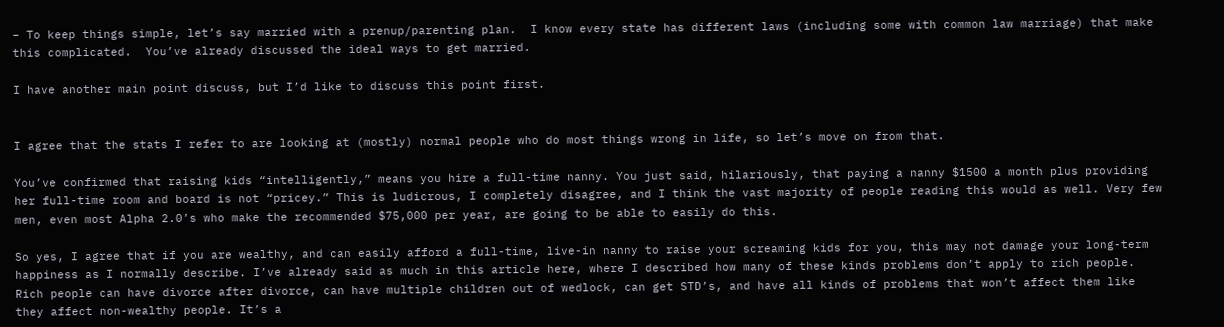– To keep things simple, let’s say married with a prenup/parenting plan.  I know every state has different laws (including some with common law marriage) that make this complicated.  You’ve already discussed the ideal ways to get married.

I have another main point discuss, but I’d like to discuss this point first.


I agree that the stats I refer to are looking at (mostly) normal people who do most things wrong in life, so let’s move on from that.

You’ve confirmed that raising kids “intelligently,” means you hire a full-time nanny. You just said, hilariously, that paying a nanny $1500 a month plus providing her full-time room and board is not “pricey.” This is ludicrous, I completely disagree, and I think the vast majority of people reading this would as well. Very few men, even most Alpha 2.0’s who make the recommended $75,000 per year, are going to be able to easily do this.

So yes, I agree that if you are wealthy, and can easily afford a full-time, live-in nanny to raise your screaming kids for you, this may not damage your long-term happiness as I normally describe. I’ve already said as much in this article here, where I described how many of these kinds problems don’t apply to rich people. Rich people can have divorce after divorce, can have multiple children out of wedlock, can get STD’s, and have all kinds of problems that won’t affect them like they affect non-wealthy people. It’s a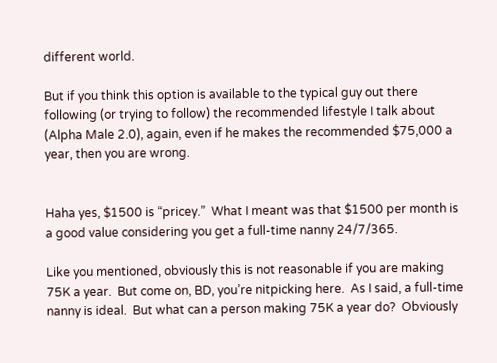different world.

But if you think this option is available to the typical guy out there following (or trying to follow) the recommended lifestyle I talk about (Alpha Male 2.0), again, even if he makes the recommended $75,000 a year, then you are wrong.


Haha yes, $1500 is “pricey.”  What I meant was that $1500 per month is a good value considering you get a full-time nanny 24/7/365.

Like you mentioned, obviously this is not reasonable if you are making 75K a year.  But come on, BD, you’re nitpicking here.  As I said, a full-time nanny is ideal.  But what can a person making 75K a year do?  Obviously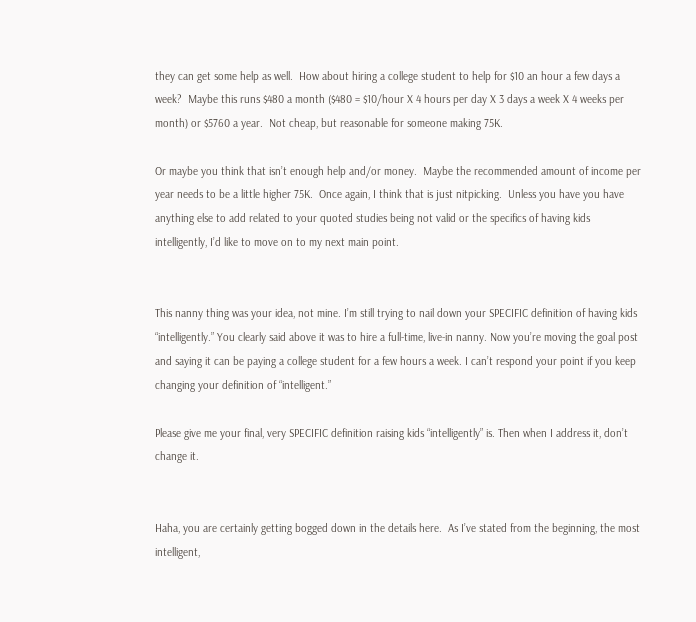they can get some help as well.  How about hiring a college student to help for $10 an hour a few days a week?  Maybe this runs $480 a month ($480 = $10/hour X 4 hours per day X 3 days a week X 4 weeks per month) or $5760 a year.  Not cheap, but reasonable for someone making 75K.

Or maybe you think that isn’t enough help and/or money.  Maybe the recommended amount of income per year needs to be a little higher 75K.  Once again, I think that is just nitpicking.  Unless you have you have anything else to add related to your quoted studies being not valid or the specifics of having kids intelligently, I’d like to move on to my next main point.


This nanny thing was your idea, not mine. I’m still trying to nail down your SPECIFIC definition of having kids “intelligently.” You clearly said above it was to hire a full-time, live-in nanny. Now you’re moving the goal post and saying it can be paying a college student for a few hours a week. I can’t respond your point if you keep changing your definition of “intelligent.”

Please give me your final, very SPECIFIC definition raising kids “intelligently” is. Then when I address it, don’t change it.


Haha, you are certainly getting bogged down in the details here.  As I’ve stated from the beginning, the most intelligent,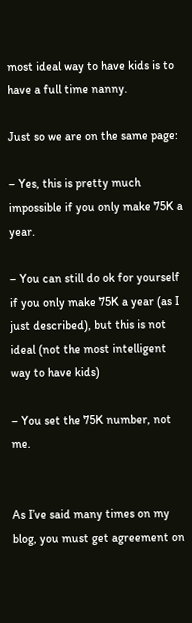most ideal way to have kids is to have a full time nanny.

Just so we are on the same page:

– Yes, this is pretty much impossible if you only make 75K a year.

– You can still do ok for yourself if you only make 75K a year (as I just described), but this is not ideal (not the most intelligent way to have kids)

– You set the 75K number, not me.


As I’ve said many times on my blog, you must get agreement on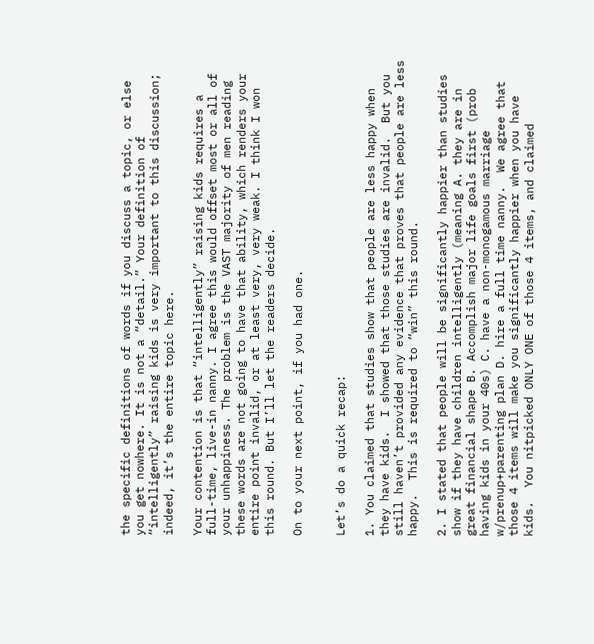the specific definitions of words if you discuss a topic, or else you get nowhere. It is not a “detail.” Your definition of “intelligently” raising kids is very important to this discussion; indeed, it’s the entire topic here.

Your contention is that “intelligently” raising kids requires a full-time, live-in nanny. I agree this would offset most or all of your unhappiness. The problem is the VAST majority of men reading these words are not going to have that ability, which renders your entire point invalid, or at least very, very weak. I think I won this round. But I’ll let the readers decide.

On to your next point, if you had one.


Let’s do a quick recap:

1. You claimed that studies show that people are less happy when they have kids.  I showed that those studies are invalid.  But you still haven’t provided any evidence that proves that people are less happy.  This is required to “win” this round.

2. I stated that people will be significantly happier than studies show if they have children intelligently (meaning A. they are in great financial shape B. Accomplish major life goals first (prob having kids in your 40s) C. have a non-monogamous marriage w/prenup+parenting plan D. hire a full time nanny.  We agree that those 4 items will make you significantly happier when you have kids.  You nitpicked ONLY ONE of those 4 items, and claimed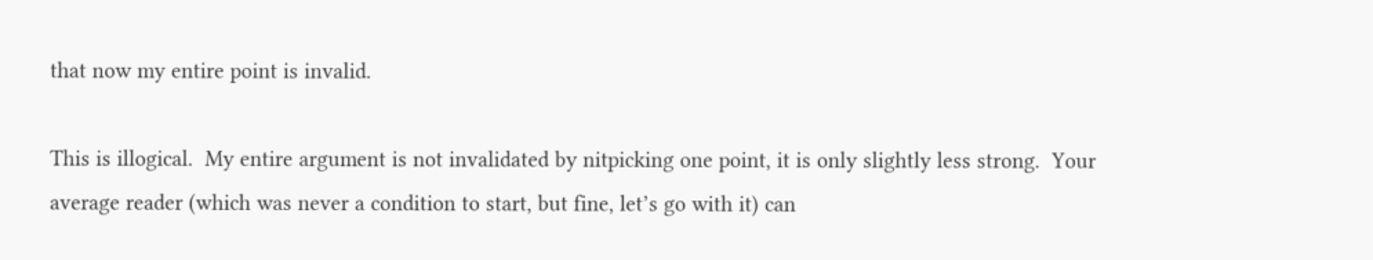that now my entire point is invalid.

This is illogical.  My entire argument is not invalidated by nitpicking one point, it is only slightly less strong.  Your average reader (which was never a condition to start, but fine, let’s go with it) can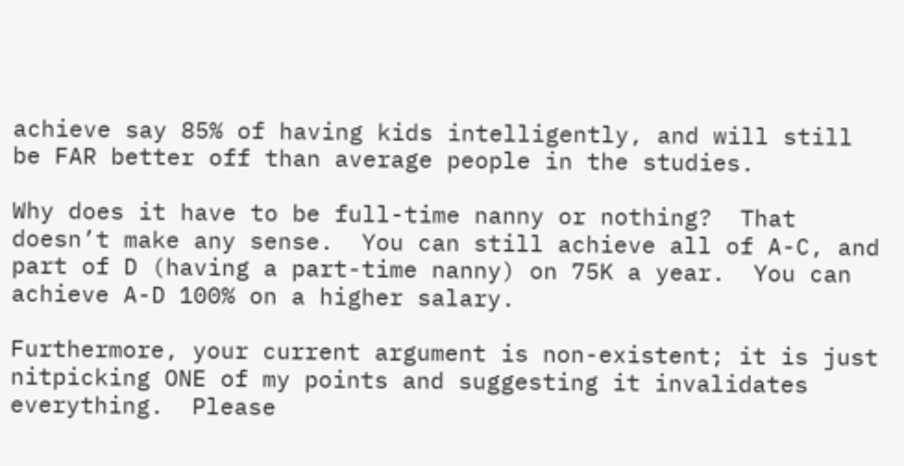achieve say 85% of having kids intelligently, and will still be FAR better off than average people in the studies.

Why does it have to be full-time nanny or nothing?  That doesn’t make any sense.  You can still achieve all of A-C, and part of D (having a part-time nanny) on 75K a year.  You can achieve A-D 100% on a higher salary.

Furthermore, your current argument is non-existent; it is just nitpicking ONE of my points and suggesting it invalidates everything.  Please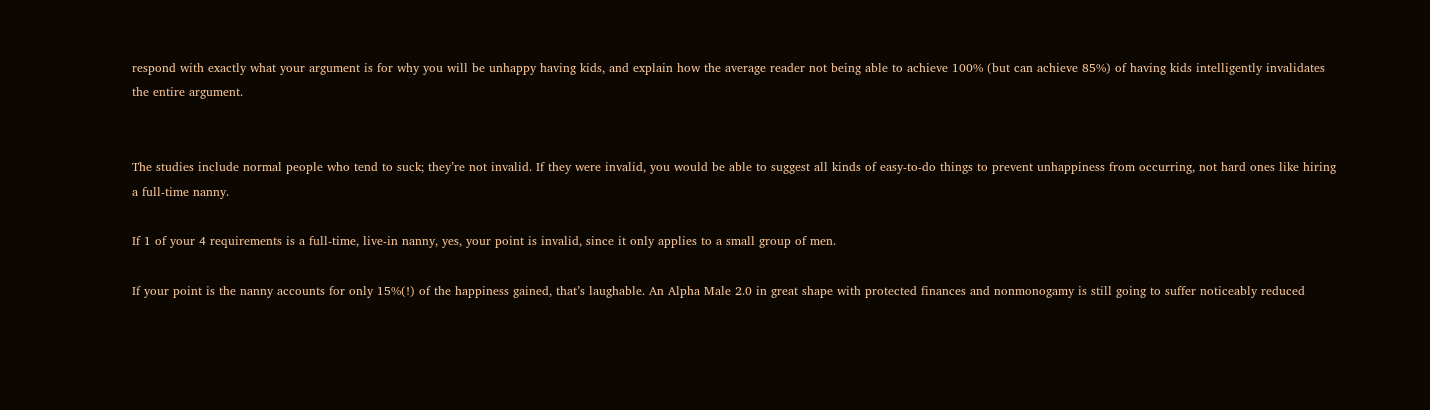respond with exactly what your argument is for why you will be unhappy having kids, and explain how the average reader not being able to achieve 100% (but can achieve 85%) of having kids intelligently invalidates the entire argument.


The studies include normal people who tend to suck; they’re not invalid. If they were invalid, you would be able to suggest all kinds of easy-to-do things to prevent unhappiness from occurring, not hard ones like hiring a full-time nanny.

If 1 of your 4 requirements is a full-time, live-in nanny, yes, your point is invalid, since it only applies to a small group of men.

If your point is the nanny accounts for only 15%(!) of the happiness gained, that’s laughable. An Alpha Male 2.0 in great shape with protected finances and nonmonogamy is still going to suffer noticeably reduced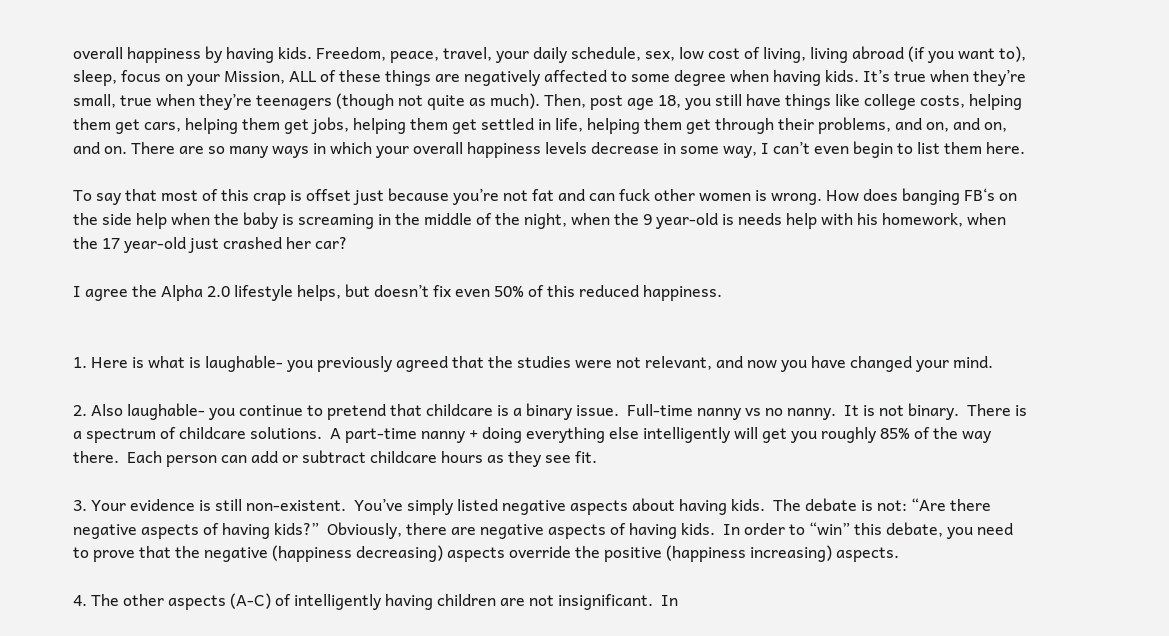overall happiness by having kids. Freedom, peace, travel, your daily schedule, sex, low cost of living, living abroad (if you want to), sleep, focus on your Mission, ALL of these things are negatively affected to some degree when having kids. It’s true when they’re small, true when they’re teenagers (though not quite as much). Then, post age 18, you still have things like college costs, helping them get cars, helping them get jobs, helping them get settled in life, helping them get through their problems, and on, and on, and on. There are so many ways in which your overall happiness levels decrease in some way, I can’t even begin to list them here.

To say that most of this crap is offset just because you’re not fat and can fuck other women is wrong. How does banging FB‘s on the side help when the baby is screaming in the middle of the night, when the 9 year-old is needs help with his homework, when the 17 year-old just crashed her car?

I agree the Alpha 2.0 lifestyle helps, but doesn’t fix even 50% of this reduced happiness.


1. Here is what is laughable- you previously agreed that the studies were not relevant, and now you have changed your mind.

2. Also laughable- you continue to pretend that childcare is a binary issue.  Full-time nanny vs no nanny.  It is not binary.  There is a spectrum of childcare solutions.  A part-time nanny + doing everything else intelligently will get you roughly 85% of the way there.  Each person can add or subtract childcare hours as they see fit.

3. Your evidence is still non-existent.  You’ve simply listed negative aspects about having kids.  The debate is not: “Are there negative aspects of having kids?”  Obviously, there are negative aspects of having kids.  In order to “win” this debate, you need to prove that the negative (happiness decreasing) aspects override the positive (happiness increasing) aspects.

4. The other aspects (A-C) of intelligently having children are not insignificant.  In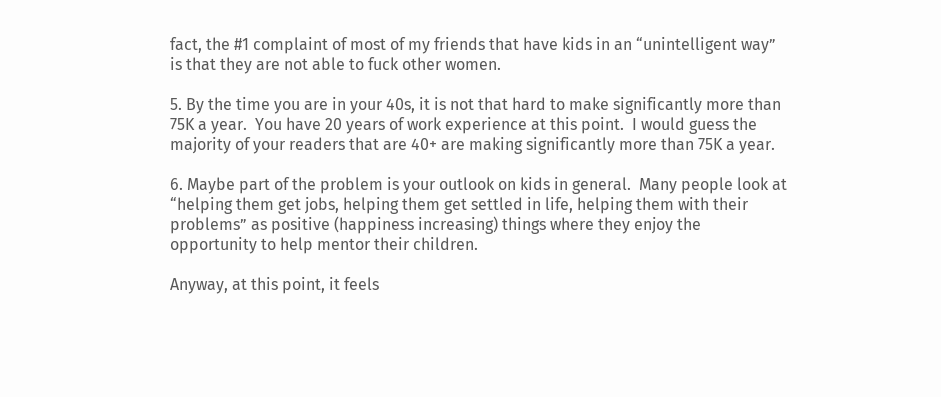fact, the #1 complaint of most of my friends that have kids in an “unintelligent way” is that they are not able to fuck other women.

5. By the time you are in your 40s, it is not that hard to make significantly more than 75K a year.  You have 20 years of work experience at this point.  I would guess the majority of your readers that are 40+ are making significantly more than 75K a year.

6. Maybe part of the problem is your outlook on kids in general.  Many people look at “helping them get jobs, helping them get settled in life, helping them with their problems” as positive (happiness increasing) things where they enjoy the opportunity to help mentor their children.

Anyway, at this point, it feels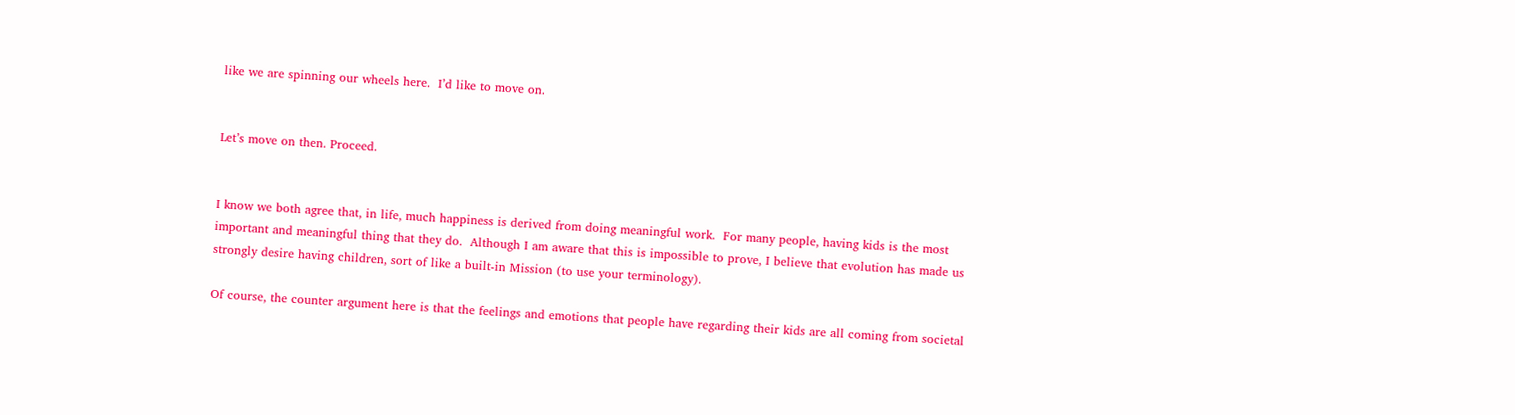like we are spinning our wheels here.  I’d like to move on.


Let’s move on then. Proceed.


I know we both agree that, in life, much happiness is derived from doing meaningful work.  For many people, having kids is the most important and meaningful thing that they do.  Although I am aware that this is impossible to prove, I believe that evolution has made us strongly desire having children, sort of like a built-in Mission (to use your terminology).

Of course, the counter argument here is that the feelings and emotions that people have regarding their kids are all coming from societal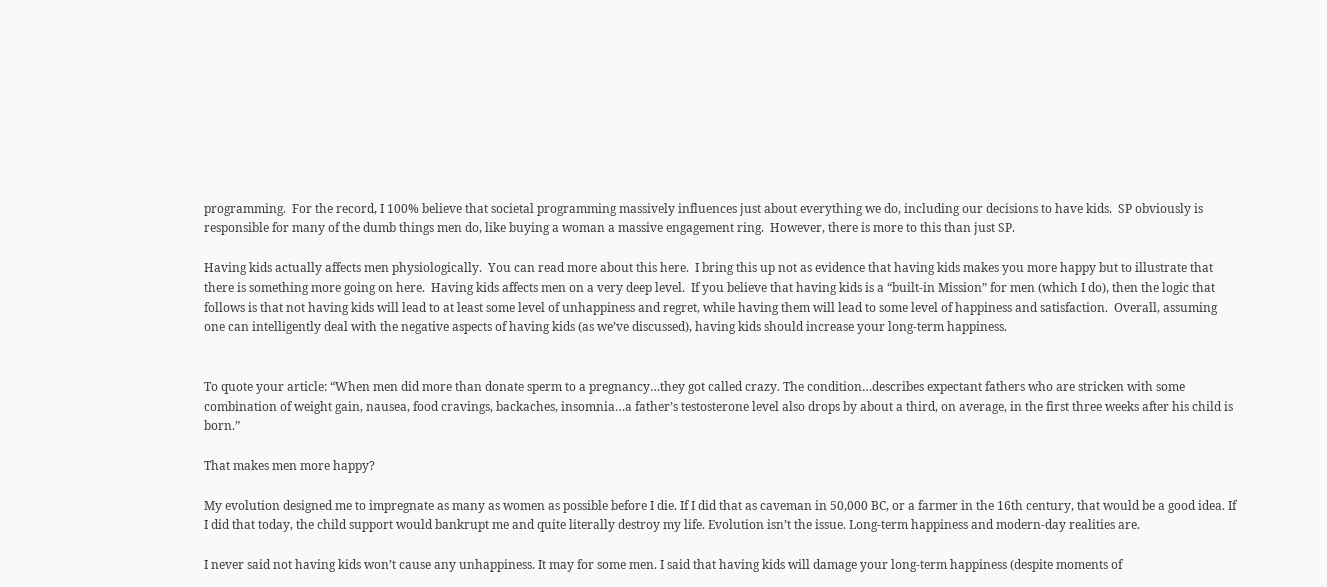programming.  For the record, I 100% believe that societal programming massively influences just about everything we do, including our decisions to have kids.  SP obviously is responsible for many of the dumb things men do, like buying a woman a massive engagement ring.  However, there is more to this than just SP.

Having kids actually affects men physiologically.  You can read more about this here.  I bring this up not as evidence that having kids makes you more happy but to illustrate that there is something more going on here.  Having kids affects men on a very deep level.  If you believe that having kids is a “built-in Mission” for men (which I do), then the logic that follows is that not having kids will lead to at least some level of unhappiness and regret, while having them will lead to some level of happiness and satisfaction.  Overall, assuming one can intelligently deal with the negative aspects of having kids (as we’ve discussed), having kids should increase your long-term happiness.


To quote your article: “When men did more than donate sperm to a pregnancy…they got called crazy. The condition…describes expectant fathers who are stricken with some combination of weight gain, nausea, food cravings, backaches, insomnia…a father’s testosterone level also drops by about a third, on average, in the first three weeks after his child is born.”

That makes men more happy?

My evolution designed me to impregnate as many as women as possible before I die. If I did that as caveman in 50,000 BC, or a farmer in the 16th century, that would be a good idea. If I did that today, the child support would bankrupt me and quite literally destroy my life. Evolution isn’t the issue. Long-term happiness and modern-day realities are.

I never said not having kids won’t cause any unhappiness. It may for some men. I said that having kids will damage your long-term happiness (despite moments of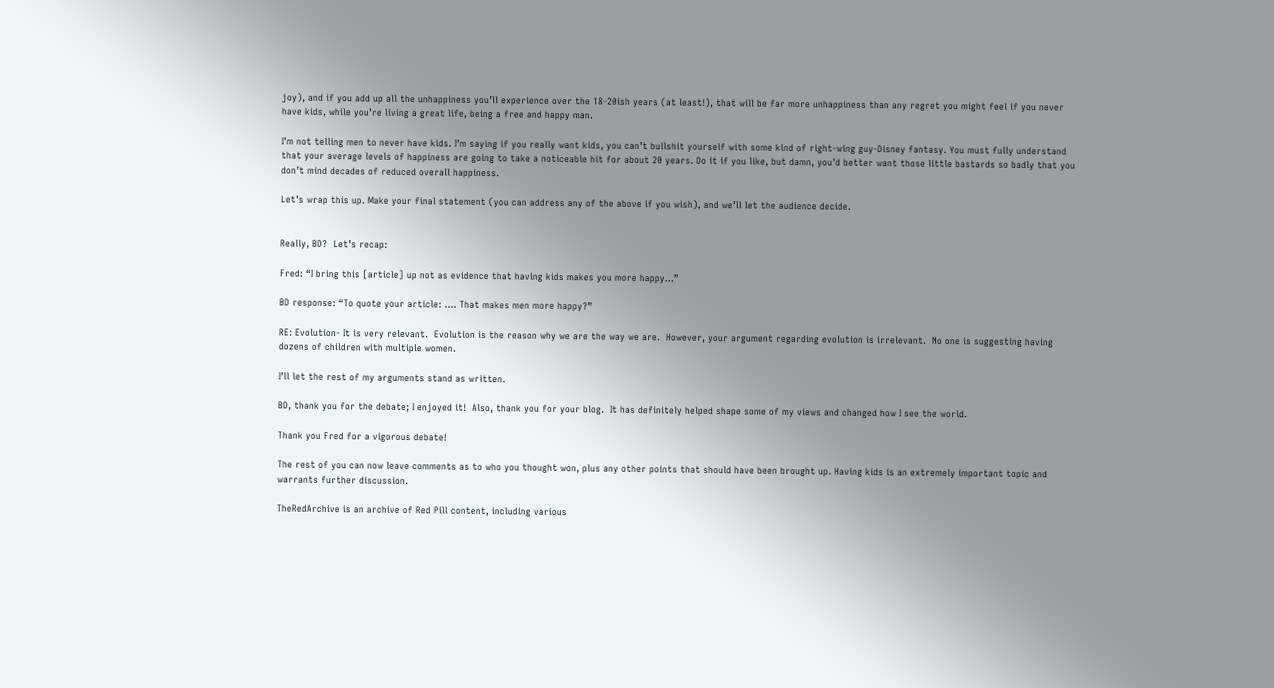joy), and if you add up all the unhappiness you’ll experience over the 18-20ish years (at least!), that will be far more unhappiness than any regret you might feel if you never have kids, while you’re living a great life, being a free and happy man.

I’m not telling men to never have kids. I’m saying if you really want kids, you can’t bullshit yourself with some kind of right-wing guy-Disney fantasy. You must fully understand that your average levels of happiness are going to take a noticeable hit for about 20 years. Do it if you like, but damn, you’d better want those little bastards so badly that you don’t mind decades of reduced overall happiness.

Let’s wrap this up. Make your final statement (you can address any of the above if you wish), and we’ll let the audience decide.


Really, BD?  Let’s recap:

Fred: “I bring this [article] up not as evidence that having kids makes you more happy…”

BD response: “To quote your article: …. That makes men more happy?”

RE: Evolution- It is very relevant.  Evolution is the reason why we are the way we are.  However, your argument regarding evolution is irrelevant.  No one is suggesting having dozens of children with multiple women.

I’ll let the rest of my arguments stand as written.

BD, thank you for the debate; I enjoyed it!  Also, thank you for your blog.  It has definitely helped shape some of my views and changed how I see the world.

Thank you Fred for a vigorous debate!

The rest of you can now leave comments as to who you thought won, plus any other points that should have been brought up. Having kids is an extremely important topic and warrants further discussion.

TheRedArchive is an archive of Red Pill content, including various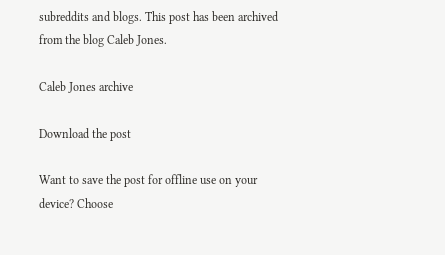subreddits and blogs. This post has been archived from the blog Caleb Jones.

Caleb Jones archive

Download the post

Want to save the post for offline use on your device? Choose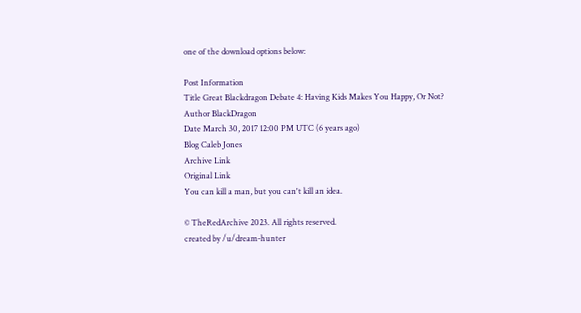one of the download options below:

Post Information
Title Great Blackdragon Debate 4: Having Kids Makes You Happy, Or Not?
Author BlackDragon
Date March 30, 2017 12:00 PM UTC (6 years ago)
Blog Caleb Jones
Archive Link
Original Link
You can kill a man, but you can't kill an idea.

© TheRedArchive 2023. All rights reserved.
created by /u/dream-hunter